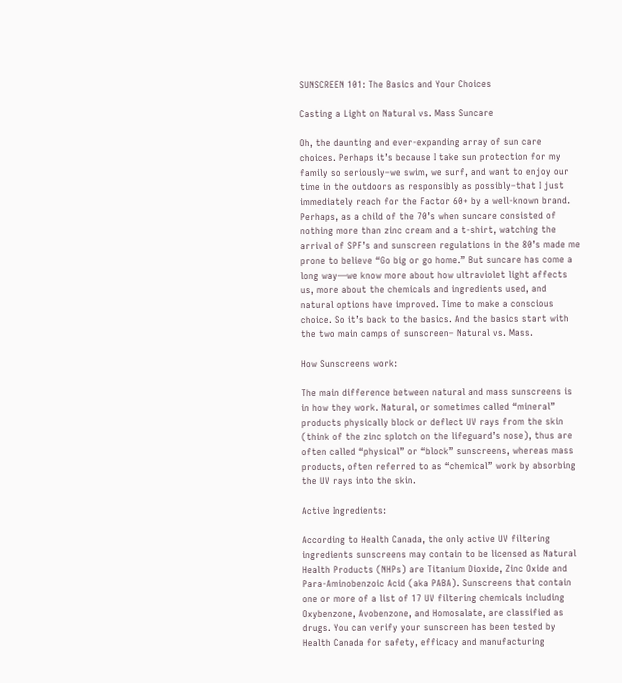SUNSCREEN 101: The Basics and Your Choices

Casting a Light on Natural vs. Mass Suncare

Oh, the daunting and ever-expanding array of sun care choices. Perhaps it’s because I take sun protection for my family so seriously–we swim, we surf, and want to enjoy our time in the outdoors as responsibly as possibly–that I just immediately reach for the Factor 60+ by a well-known brand. Perhaps, as a child of the 70’s when suncare consisted of nothing more than zinc cream and a t-shirt, watching the arrival of SPF’s and sunscreen regulations in the 80’s made me prone to believe “Go big or go home.” But suncare has come a long way—we know more about how ultraviolet light affects us, more about the chemicals and ingredients used, and natural options have improved. Time to make a conscious choice. So it’s back to the basics. And the basics start with the two main camps of sunscreen– Natural vs. Mass.

How Sunscreens work:

The main difference between natural and mass sunscreens is in how they work. Natural, or sometimes called “mineral” products physically block or deflect UV rays from the skin (think of the zinc splotch on the lifeguard’s nose), thus are often called “physical” or “block” sunscreens, whereas mass products, often referred to as “chemical” work by absorbing the UV rays into the skin.

Active Ingredients:

According to Health Canada, the only active UV filtering ingredients sunscreens may contain to be licensed as Natural Health Products (NHPs) are Titanium Dioxide, Zinc Oxide and Para-Aminobenzoic Acid (aka PABA). Sunscreens that contain one or more of a list of 17 UV filtering chemicals including Oxybenzone, Avobenzone, and Homosalate, are classified as drugs. You can verify your sunscreen has been tested by Health Canada for safety, efficacy and manufacturing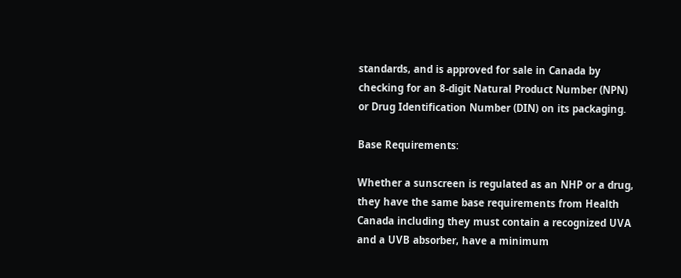standards, and is approved for sale in Canada by checking for an 8-digit Natural Product Number (NPN) or Drug Identification Number (DIN) on its packaging.

Base Requirements:

Whether a sunscreen is regulated as an NHP or a drug, they have the same base requirements from Health Canada including they must contain a recognized UVA and a UVB absorber, have a minimum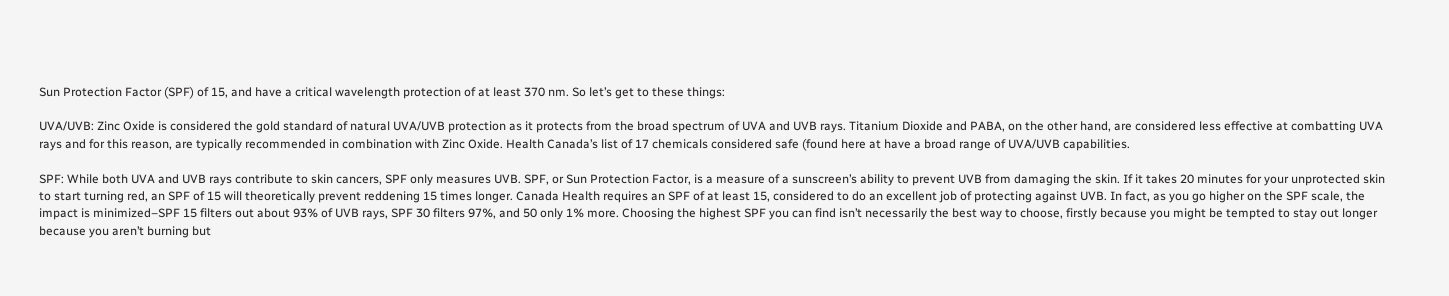Sun Protection Factor (SPF) of 15, and have a critical wavelength protection of at least 370 nm. So let’s get to these things:

UVA/UVB: Zinc Oxide is considered the gold standard of natural UVA/UVB protection as it protects from the broad spectrum of UVA and UVB rays. Titanium Dioxide and PABA, on the other hand, are considered less effective at combatting UVA rays and for this reason, are typically recommended in combination with Zinc Oxide. Health Canada’s list of 17 chemicals considered safe (found here at have a broad range of UVA/UVB capabilities.

SPF: While both UVA and UVB rays contribute to skin cancers, SPF only measures UVB. SPF, or Sun Protection Factor, is a measure of a sunscreen’s ability to prevent UVB from damaging the skin. If it takes 20 minutes for your unprotected skin to start turning red, an SPF of 15 will theoretically prevent reddening 15 times longer. Canada Health requires an SPF of at least 15, considered to do an excellent job of protecting against UVB. In fact, as you go higher on the SPF scale, the impact is minimized–SPF 15 filters out about 93% of UVB rays, SPF 30 filters 97%, and 50 only 1% more. Choosing the highest SPF you can find isn’t necessarily the best way to choose, firstly because you might be tempted to stay out longer because you aren’t burning but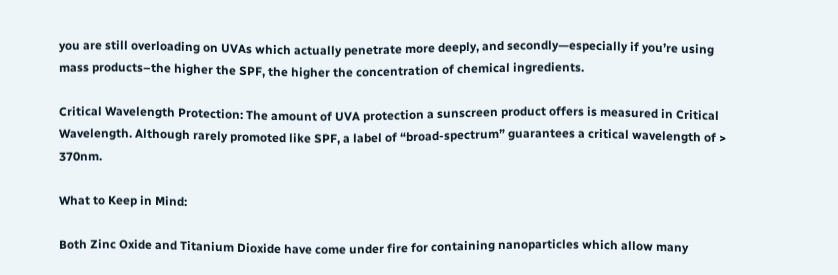you are still overloading on UVAs which actually penetrate more deeply, and secondly—especially if you’re using mass products–the higher the SPF, the higher the concentration of chemical ingredients.

Critical Wavelength Protection: The amount of UVA protection a sunscreen product offers is measured in Critical Wavelength. Although rarely promoted like SPF, a label of “broad-spectrum” guarantees a critical wavelength of > 370nm.

What to Keep in Mind:

Both Zinc Oxide and Titanium Dioxide have come under fire for containing nanoparticles which allow many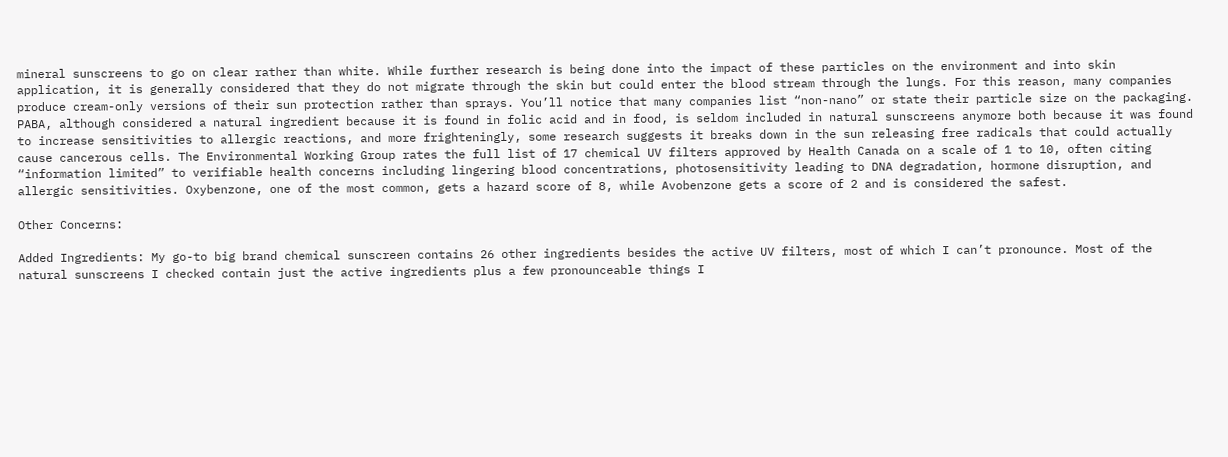mineral sunscreens to go on clear rather than white. While further research is being done into the impact of these particles on the environment and into skin application, it is generally considered that they do not migrate through the skin but could enter the blood stream through the lungs. For this reason, many companies produce cream-only versions of their sun protection rather than sprays. You’ll notice that many companies list “non-nano” or state their particle size on the packaging. PABA, although considered a natural ingredient because it is found in folic acid and in food, is seldom included in natural sunscreens anymore both because it was found to increase sensitivities to allergic reactions, and more frighteningly, some research suggests it breaks down in the sun releasing free radicals that could actually cause cancerous cells. The Environmental Working Group rates the full list of 17 chemical UV filters approved by Health Canada on a scale of 1 to 10, often citing “information limited” to verifiable health concerns including lingering blood concentrations, photosensitivity leading to DNA degradation, hormone disruption, and allergic sensitivities. Oxybenzone, one of the most common, gets a hazard score of 8, while Avobenzone gets a score of 2 and is considered the safest.

Other Concerns:

Added Ingredients: My go-to big brand chemical sunscreen contains 26 other ingredients besides the active UV filters, most of which I can’t pronounce. Most of the natural sunscreens I checked contain just the active ingredients plus a few pronounceable things I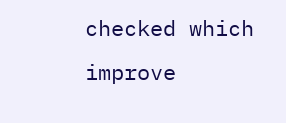checked which improve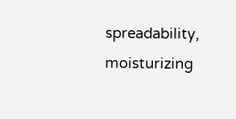spreadability, moisturizing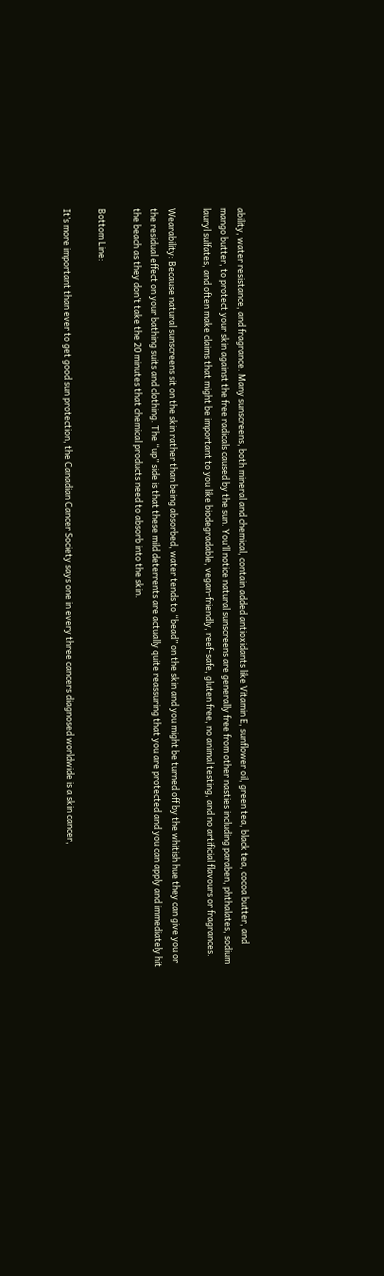ability, water resistance, and fragrance. Many sunscreens, both mineral and chemical, contain added antioxidants like Vitamin E, sunflower oil, green tea, black tea, cocoa butter, and mango butter, to protect your skin against the free radicals caused by the sun. You’ll notice natural sunscreens are generally free from other nasties including paraben, phthalates, sodium lauryl sulfates, and often make claims that might be important to you like biodegradable, vegan-friendly, reef-safe, gluten free, no animal testing, and no artificial flavours or fragrances.

Wearability: Because natural sunscreens sit on the skin rather than being absorbed, water tends to “bead” on the skin and you might be turned off by the whitish hue they can give you or the residual effect on your bathing suits and clothing. The “up” side is that these mild deterrents are actually quite reassuring that you are protected and you can apply and immediately hit the beach as they don’t take the 20 minutes that chemical products need to absorb into the skin.

Bottom Line:

It’s more important than ever to get good sun protection, the Canadian Cancer Society says one in every three cancers diagnosed worldwide is a skin cancer,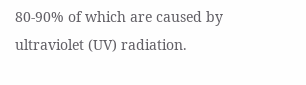80-90% of which are caused by ultraviolet (UV) radiation.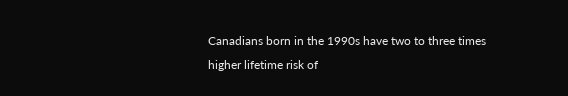Canadians born in the 1990s have two to three times higher lifetime risk of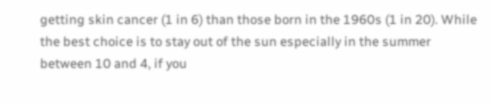getting skin cancer (1 in 6) than those born in the 1960s (1 in 20). While the best choice is to stay out of the sun especially in the summer between 10 and 4, if you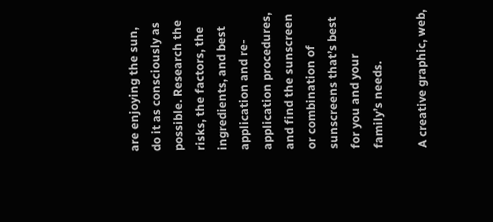are enjoying the sun, do it as consciously as possible. Research the risks, the factors, the ingredients, and best application and re-application procedures, and find the sunscreen or combination of sunscreens that’s best for you and your family’s needs.

A creative graphic, web,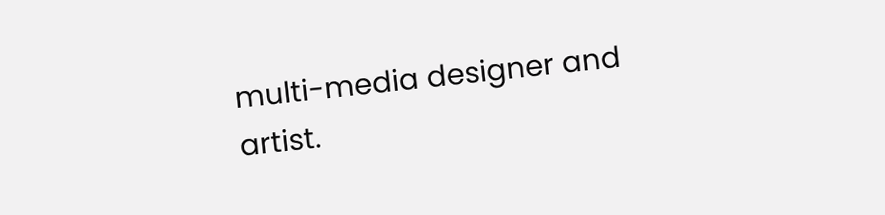multi-media designer and artist.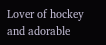Lover of hockey and adorable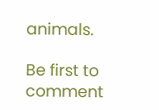animals.

Be first to comment